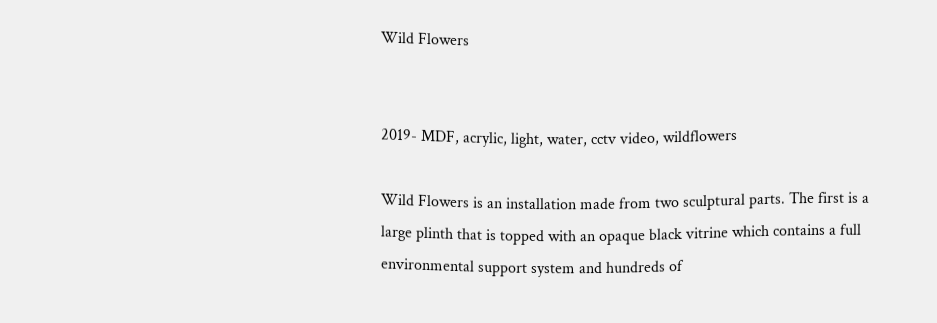Wild Flowers


2019- MDF, acrylic, light, water, cctv video, wildflowers

Wild Flowers is an installation made from two sculptural parts. The first is a large plinth that is topped with an opaque black vitrine which contains a full environmental support system and hundreds of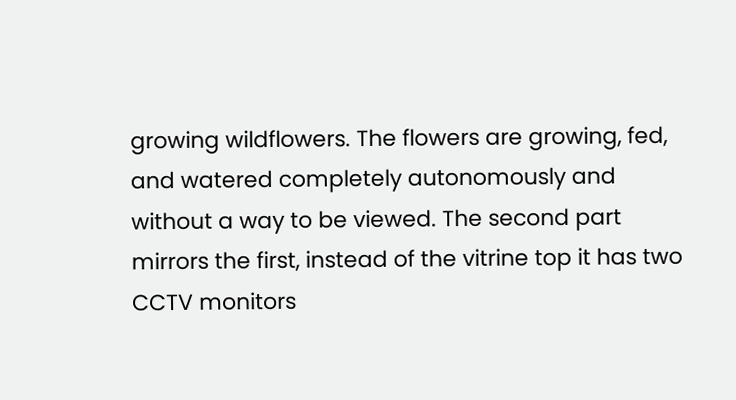growing wildflowers. The flowers are growing, fed, and watered completely autonomously and without a way to be viewed. The second part mirrors the first, instead of the vitrine top it has two CCTV monitors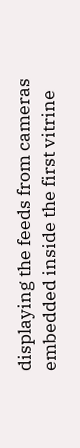displaying the feeds from cameras embedded inside the first vitrine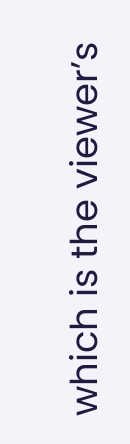which is the viewer’s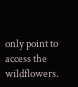only point to access the wildflowers.